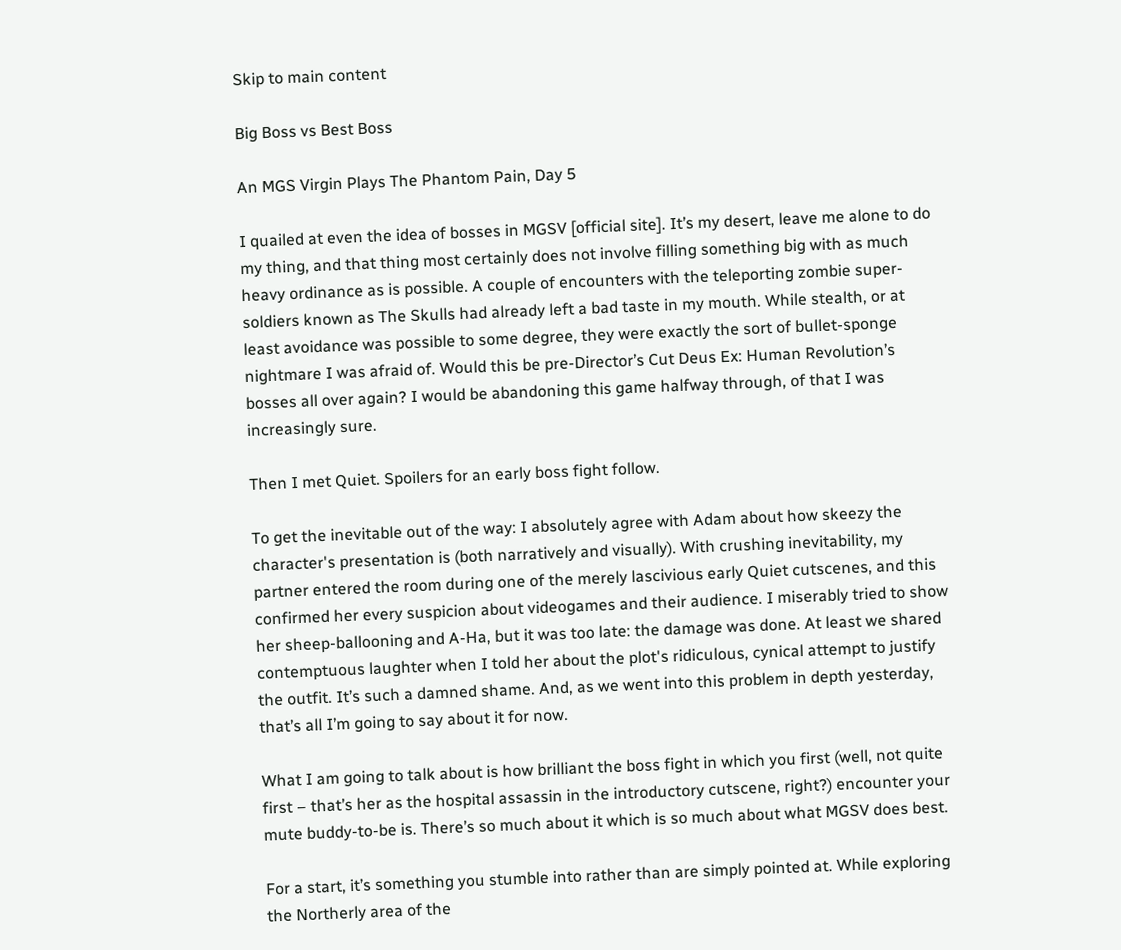Skip to main content

Big Boss vs Best Boss

An MGS Virgin Plays The Phantom Pain, Day 5

I quailed at even the idea of bosses in MGSV [official site]. It’s my desert, leave me alone to do my thing, and that thing most certainly does not involve filling something big with as much heavy ordinance as is possible. A couple of encounters with the teleporting zombie super-soldiers known as The Skulls had already left a bad taste in my mouth. While stealth, or at least avoidance was possible to some degree, they were exactly the sort of bullet-sponge nightmare I was afraid of. Would this be pre-Director’s Cut Deus Ex: Human Revolution’s bosses all over again? I would be abandoning this game halfway through, of that I was increasingly sure.

Then I met Quiet. Spoilers for an early boss fight follow.

To get the inevitable out of the way: I absolutely agree with Adam about how skeezy the character's presentation is (both narratively and visually). With crushing inevitability, my partner entered the room during one of the merely lascivious early Quiet cutscenes, and this confirmed her every suspicion about videogames and their audience. I miserably tried to show her sheep-ballooning and A-Ha, but it was too late: the damage was done. At least we shared contemptuous laughter when I told her about the plot's ridiculous, cynical attempt to justify the outfit. It’s such a damned shame. And, as we went into this problem in depth yesterday, that’s all I’m going to say about it for now.

What I am going to talk about is how brilliant the boss fight in which you first (well, not quite first – that’s her as the hospital assassin in the introductory cutscene, right?) encounter your mute buddy-to-be is. There’s so much about it which is so much about what MGSV does best.

For a start, it’s something you stumble into rather than are simply pointed at. While exploring the Northerly area of the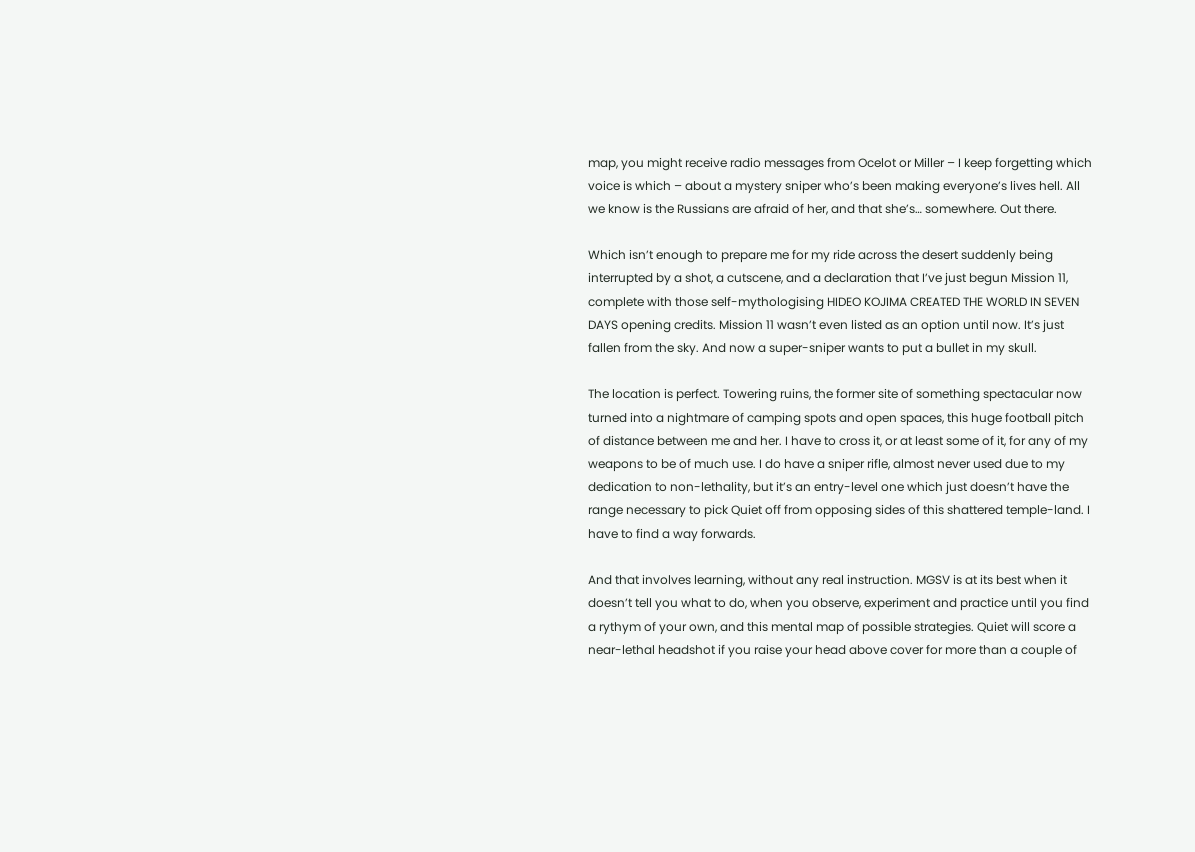map, you might receive radio messages from Ocelot or Miller – I keep forgetting which voice is which – about a mystery sniper who’s been making everyone’s lives hell. All we know is the Russians are afraid of her, and that she’s… somewhere. Out there.

Which isn’t enough to prepare me for my ride across the desert suddenly being interrupted by a shot, a cutscene, and a declaration that I’ve just begun Mission 11, complete with those self-mythologising HIDEO KOJIMA CREATED THE WORLD IN SEVEN DAYS opening credits. Mission 11 wasn’t even listed as an option until now. It’s just fallen from the sky. And now a super-sniper wants to put a bullet in my skull.

The location is perfect. Towering ruins, the former site of something spectacular now turned into a nightmare of camping spots and open spaces, this huge football pitch of distance between me and her. I have to cross it, or at least some of it, for any of my weapons to be of much use. I do have a sniper rifle, almost never used due to my dedication to non-lethality, but it’s an entry-level one which just doesn’t have the range necessary to pick Quiet off from opposing sides of this shattered temple-land. I have to find a way forwards.

And that involves learning, without any real instruction. MGSV is at its best when it doesn’t tell you what to do, when you observe, experiment and practice until you find a rythym of your own, and this mental map of possible strategies. Quiet will score a near-lethal headshot if you raise your head above cover for more than a couple of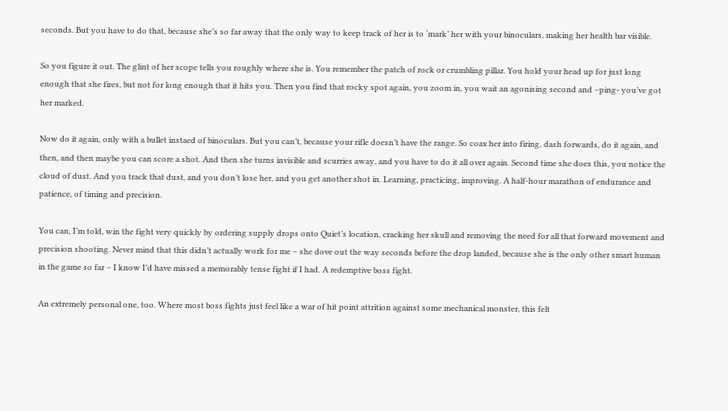seconds. But you have to do that, because she’s so far away that the only way to keep track of her is to ‘mark’ her with your binoculars, making her health bar visible.

So you figure it out. The glint of her scope tells you roughly where she is. You remember the patch of rock or crumbling pillar. You hold your head up for just long enough that she fires, but not for long enough that it hits you. Then you find that rocky spot again, you zoom in, you wait an agonising second and –ping- you’ve got her marked.

Now do it again, only with a bullet instaed of binoculars. But you can’t, because your rifle doesn’t have the range. So coax her into firing, dash forwards, do it again, and then, and then maybe you can score a shot. And then she turns invisible and scurries away, and you have to do it all over again. Second time she does this, you notice the cloud of dust. And you track that dust, and you don’t lose her, and you get another shot in. Learning, practicing, improving. A half-hour marathon of endurance and patience, of timing and precision.

You can, I’m told, win the fight very quickly by ordering supply drops onto Quiet’s location, cracking her skull and removing the need for all that forward movement and precision shooting. Never mind that this didn’t actually work for me – she dove out the way seconds before the drop landed, because she is the only other smart human in the game so far – I know I’d have missed a memorably tense fight if I had. A redemptive boss fight.

An extremely personal one, too. Where most boss fights just feel like a war of hit point attrition against some mechanical monster, this felt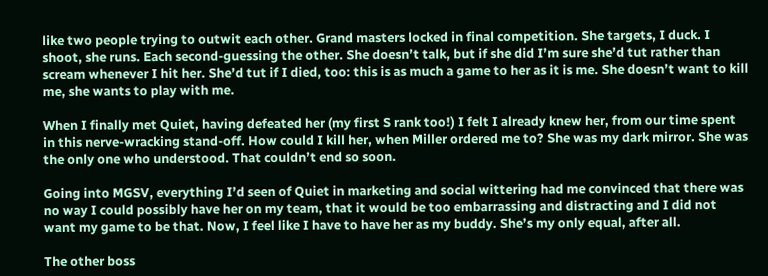like two people trying to outwit each other. Grand masters locked in final competition. She targets, I duck. I shoot, she runs. Each second-guessing the other. She doesn’t talk, but if she did I’m sure she’d tut rather than scream whenever I hit her. She’d tut if I died, too: this is as much a game to her as it is me. She doesn’t want to kill me, she wants to play with me.

When I finally met Quiet, having defeated her (my first S rank too!) I felt I already knew her, from our time spent in this nerve-wracking stand-off. How could I kill her, when Miller ordered me to? She was my dark mirror. She was the only one who understood. That couldn’t end so soon.

Going into MGSV, everything I’d seen of Quiet in marketing and social wittering had me convinced that there was no way I could possibly have her on my team, that it would be too embarrassing and distracting and I did not want my game to be that. Now, I feel like I have to have her as my buddy. She’s my only equal, after all.

The other boss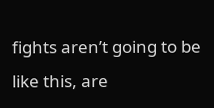fights aren’t going to be like this, are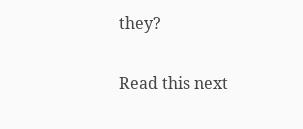they?

Read this next